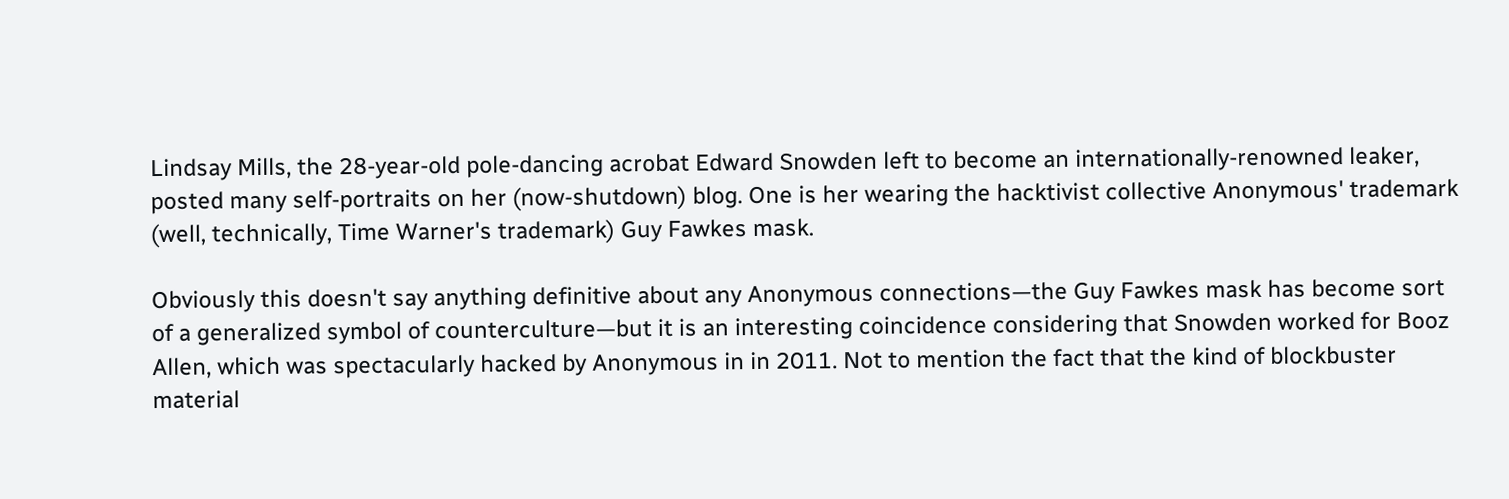Lindsay Mills, the 28-year-old pole-dancing acrobat Edward Snowden left to become an internationally-renowned leaker, posted many self-portraits on her (now-shutdown) blog. One is her wearing the hacktivist collective Anonymous' trademark (well, technically, Time Warner's trademark) Guy Fawkes mask.

Obviously this doesn't say anything definitive about any Anonymous connections—the Guy Fawkes mask has become sort of a generalized symbol of counterculture—but it is an interesting coincidence considering that Snowden worked for Booz Allen, which was spectacularly hacked by Anonymous in in 2011. Not to mention the fact that the kind of blockbuster material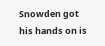Snowden got his hands on is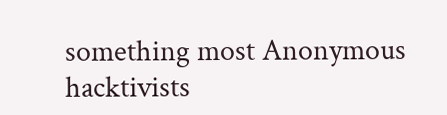something most Anonymous hacktivists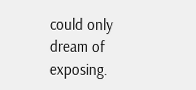could only dream of exposing.